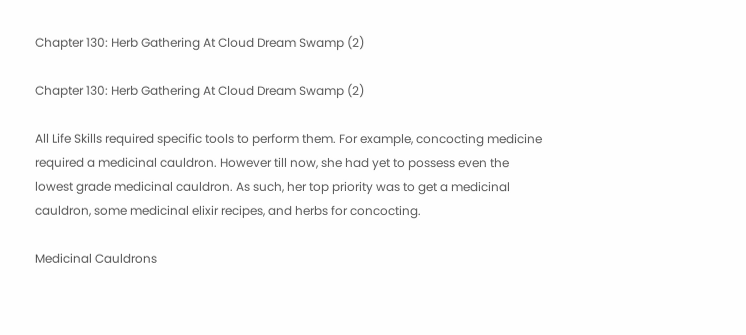Chapter 130: Herb Gathering At Cloud Dream Swamp (2)

Chapter 130: Herb Gathering At Cloud Dream Swamp (2)

All Life Skills required specific tools to perform them. For example, concocting medicine required a medicinal cauldron. However till now, she had yet to possess even the lowest grade medicinal cauldron. As such, her top priority was to get a medicinal cauldron, some medicinal elixir recipes, and herbs for concocting.

Medicinal Cauldrons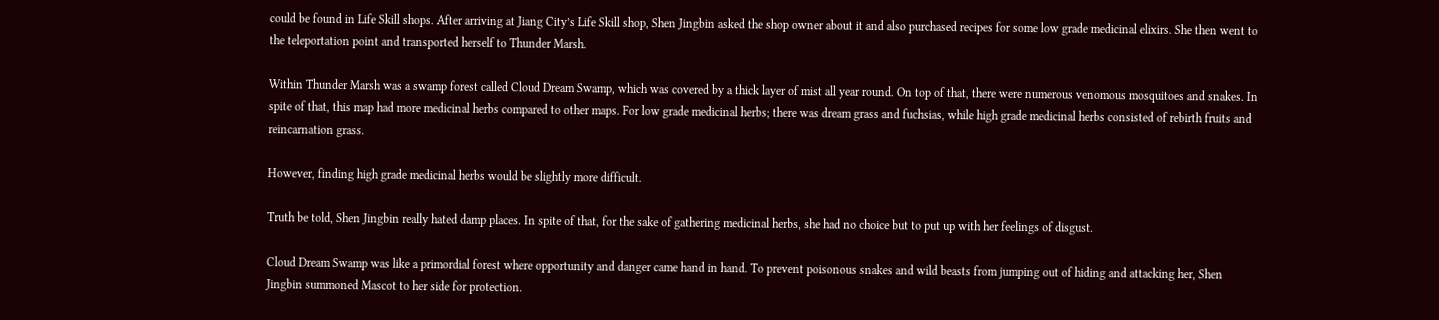could be found in Life Skill shops. After arriving at Jiang City’s Life Skill shop, Shen Jingbin asked the shop owner about it and also purchased recipes for some low grade medicinal elixirs. She then went to the teleportation point and transported herself to Thunder Marsh.

Within Thunder Marsh was a swamp forest called Cloud Dream Swamp, which was covered by a thick layer of mist all year round. On top of that, there were numerous venomous mosquitoes and snakes. In spite of that, this map had more medicinal herbs compared to other maps. For low grade medicinal herbs; there was dream grass and fuchsias, while high grade medicinal herbs consisted of rebirth fruits and reincarnation grass.

However, finding high grade medicinal herbs would be slightly more difficult.

Truth be told, Shen Jingbin really hated damp places. In spite of that, for the sake of gathering medicinal herbs, she had no choice but to put up with her feelings of disgust.

Cloud Dream Swamp was like a primordial forest where opportunity and danger came hand in hand. To prevent poisonous snakes and wild beasts from jumping out of hiding and attacking her, Shen Jingbin summoned Mascot to her side for protection.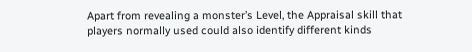Apart from revealing a monster’s Level, the Appraisal skill that players normally used could also identify different kinds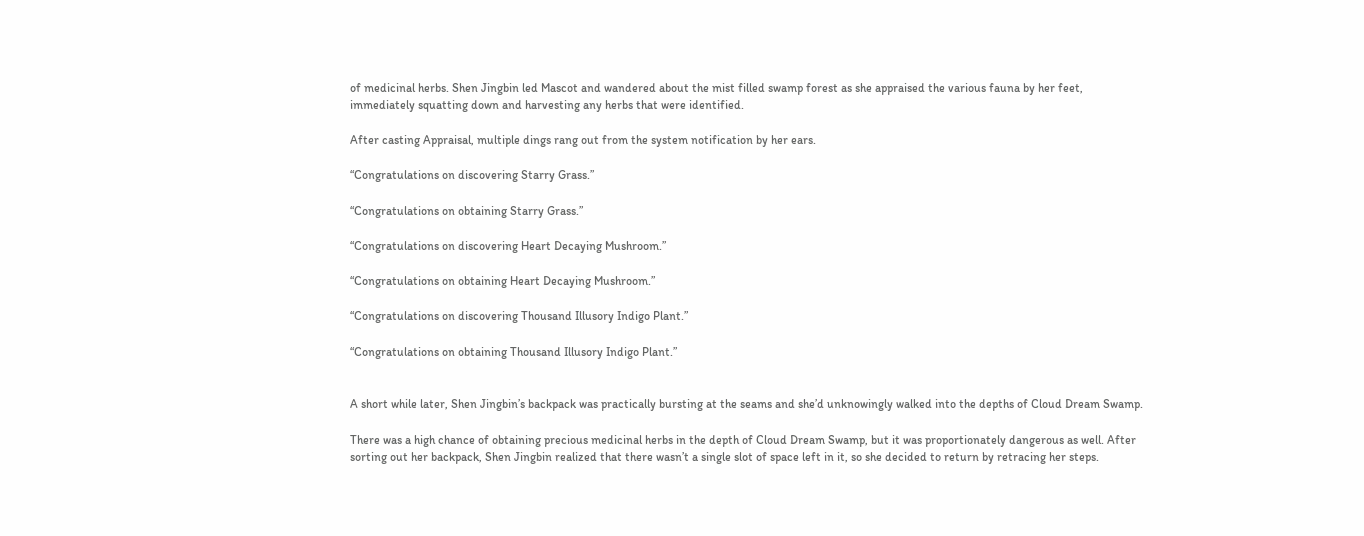of medicinal herbs. Shen Jingbin led Mascot and wandered about the mist filled swamp forest as she appraised the various fauna by her feet, immediately squatting down and harvesting any herbs that were identified.

After casting Appraisal, multiple dings rang out from the system notification by her ears.

“Congratulations on discovering Starry Grass.”

“Congratulations on obtaining Starry Grass.”

“Congratulations on discovering Heart Decaying Mushroom.”

“Congratulations on obtaining Heart Decaying Mushroom.”

“Congratulations on discovering Thousand Illusory Indigo Plant.”

“Congratulations on obtaining Thousand Illusory Indigo Plant.”


A short while later, Shen Jingbin’s backpack was practically bursting at the seams and she’d unknowingly walked into the depths of Cloud Dream Swamp.

There was a high chance of obtaining precious medicinal herbs in the depth of Cloud Dream Swamp, but it was proportionately dangerous as well. After sorting out her backpack, Shen Jingbin realized that there wasn’t a single slot of space left in it, so she decided to return by retracing her steps.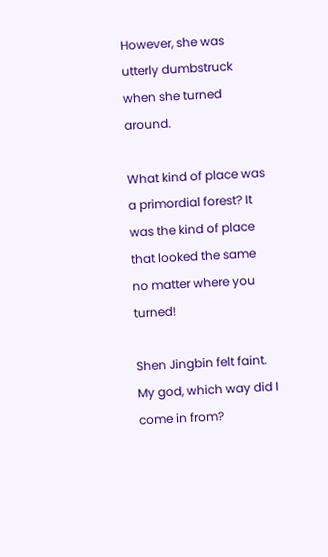However, she was utterly dumbstruck when she turned around.

What kind of place was a primordial forest? It was the kind of place that looked the same no matter where you turned!

Shen Jingbin felt faint. My god, which way did I come in from?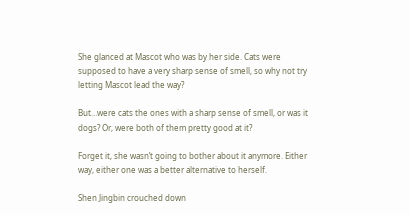She glanced at Mascot who was by her side. Cats were supposed to have a very sharp sense of smell, so why not try letting Mascot lead the way?

But…were cats the ones with a sharp sense of smell, or was it dogs? Or, were both of them pretty good at it?

Forget it, she wasn’t going to bother about it anymore. Either way, either one was a better alternative to herself.

Shen Jingbin crouched down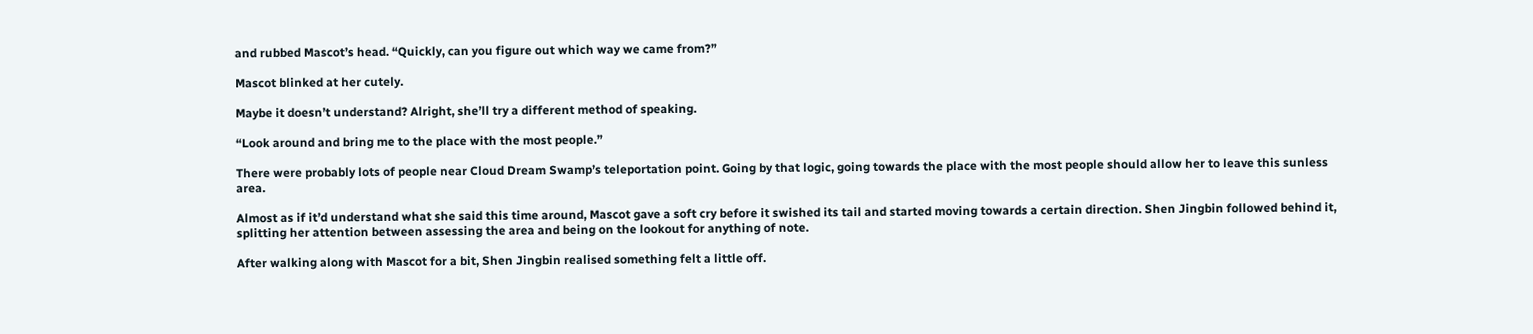and rubbed Mascot’s head. “Quickly, can you figure out which way we came from?”

Mascot blinked at her cutely.

Maybe it doesn’t understand? Alright, she’ll try a different method of speaking.

“Look around and bring me to the place with the most people.”

There were probably lots of people near Cloud Dream Swamp’s teleportation point. Going by that logic, going towards the place with the most people should allow her to leave this sunless area.

Almost as if it’d understand what she said this time around, Mascot gave a soft cry before it swished its tail and started moving towards a certain direction. Shen Jingbin followed behind it, splitting her attention between assessing the area and being on the lookout for anything of note.

After walking along with Mascot for a bit, Shen Jingbin realised something felt a little off.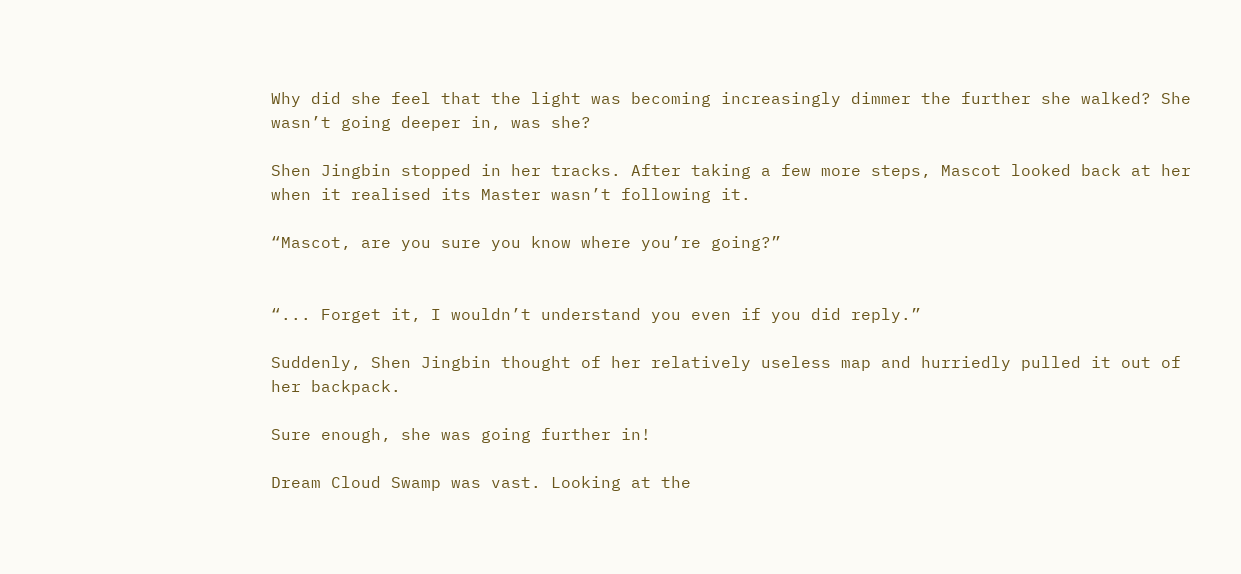Why did she feel that the light was becoming increasingly dimmer the further she walked? She wasn’t going deeper in, was she?

Shen Jingbin stopped in her tracks. After taking a few more steps, Mascot looked back at her when it realised its Master wasn’t following it.

“Mascot, are you sure you know where you’re going?”


“... Forget it, I wouldn’t understand you even if you did reply.”

Suddenly, Shen Jingbin thought of her relatively useless map and hurriedly pulled it out of her backpack.

Sure enough, she was going further in!

Dream Cloud Swamp was vast. Looking at the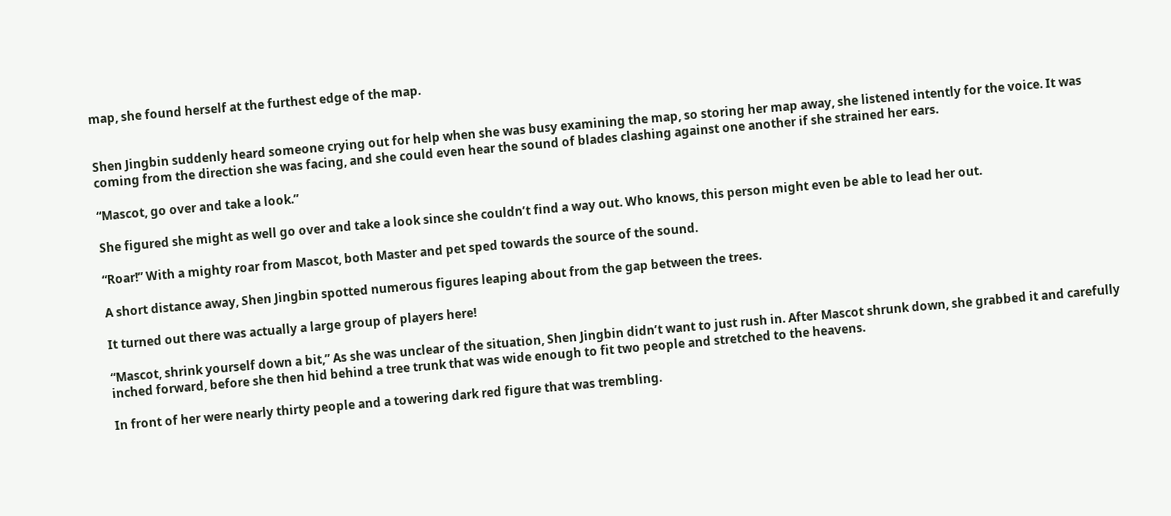map, she found herself at the furthest edge of the map.


Shen Jingbin suddenly heard someone crying out for help when she was busy examining the map, so storing her map away, she listened intently for the voice. It was coming from the direction she was facing, and she could even hear the sound of blades clashing against one another if she strained her ears.

“Mascot, go over and take a look.”

She figured she might as well go over and take a look since she couldn’t find a way out. Who knows, this person might even be able to lead her out.

“Roar!” With a mighty roar from Mascot, both Master and pet sped towards the source of the sound.

A short distance away, Shen Jingbin spotted numerous figures leaping about from the gap between the trees.

It turned out there was actually a large group of players here!

“Mascot, shrink yourself down a bit,” As she was unclear of the situation, Shen Jingbin didn’t want to just rush in. After Mascot shrunk down, she grabbed it and carefully inched forward, before she then hid behind a tree trunk that was wide enough to fit two people and stretched to the heavens.

In front of her were nearly thirty people and a towering dark red figure that was trembling.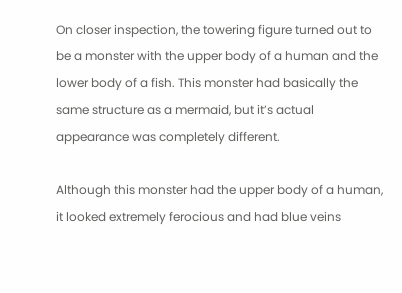On closer inspection, the towering figure turned out to be a monster with the upper body of a human and the lower body of a fish. This monster had basically the same structure as a mermaid, but it’s actual appearance was completely different.

Although this monster had the upper body of a human, it looked extremely ferocious and had blue veins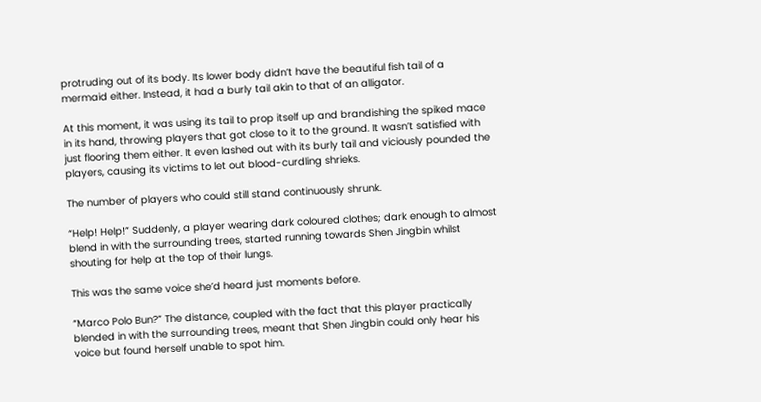protruding out of its body. Its lower body didn’t have the beautiful fish tail of a mermaid either. Instead, it had a burly tail akin to that of an alligator.

At this moment, it was using its tail to prop itself up and brandishing the spiked mace in its hand, throwing players that got close to it to the ground. It wasn’t satisfied with just flooring them either. It even lashed out with its burly tail and viciously pounded the players, causing its victims to let out blood-curdling shrieks.

The number of players who could still stand continuously shrunk.

“Help! Help!” Suddenly, a player wearing dark coloured clothes; dark enough to almost blend in with the surrounding trees, started running towards Shen Jingbin whilst shouting for help at the top of their lungs.

This was the same voice she’d heard just moments before.

“Marco Polo Bun?” The distance, coupled with the fact that this player practically blended in with the surrounding trees, meant that Shen Jingbin could only hear his voice but found herself unable to spot him.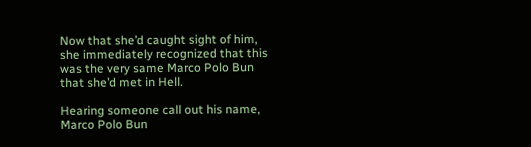Now that she’d caught sight of him, she immediately recognized that this was the very same Marco Polo Bun that she’d met in Hell.

Hearing someone call out his name, Marco Polo Bun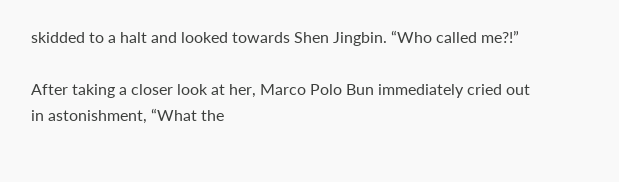skidded to a halt and looked towards Shen Jingbin. “Who called me?!”

After taking a closer look at her, Marco Polo Bun immediately cried out in astonishment, “What the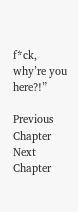f*ck, why’re you here?!”

Previous Chapter Next Chapter